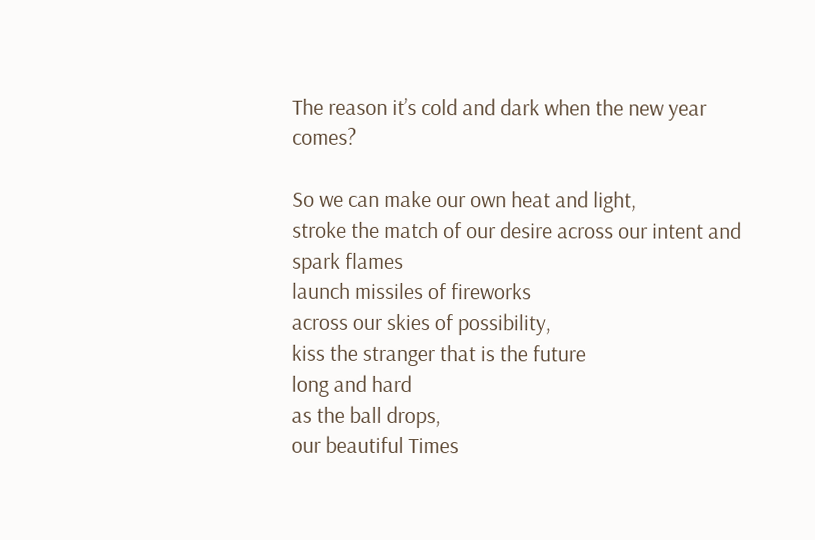The reason it’s cold and dark when the new year comes?

So we can make our own heat and light,
stroke the match of our desire across our intent and spark flames
launch missiles of fireworks
across our skies of possibility,
kiss the stranger that is the future
long and hard
as the ball drops,
our beautiful Times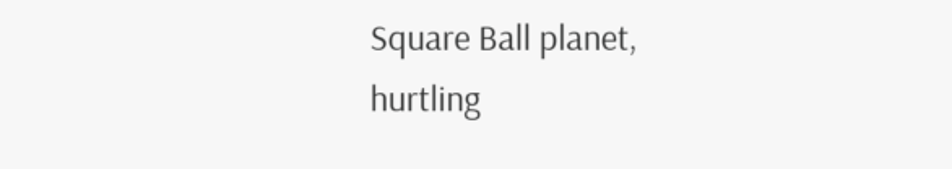Square Ball planet,
hurtling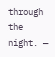through the night. —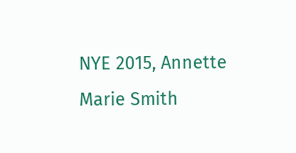NYE 2015, Annette Marie Smith